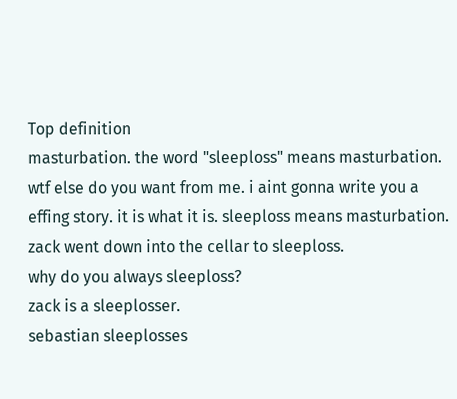Top definition
masturbation. the word "sleeploss" means masturbation. wtf else do you want from me. i aint gonna write you a effing story. it is what it is. sleeploss means masturbation.
zack went down into the cellar to sleeploss.
why do you always sleeploss?
zack is a sleeplosser.
sebastian sleeplosses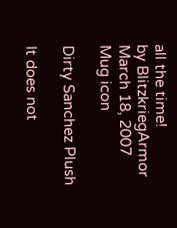all the time!
by BlitzkriegArmor March 18, 2007
Mug icon

Dirty Sanchez Plush

It does not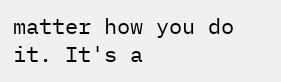matter how you do it. It's a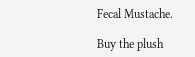Fecal Mustache.

Buy the plush